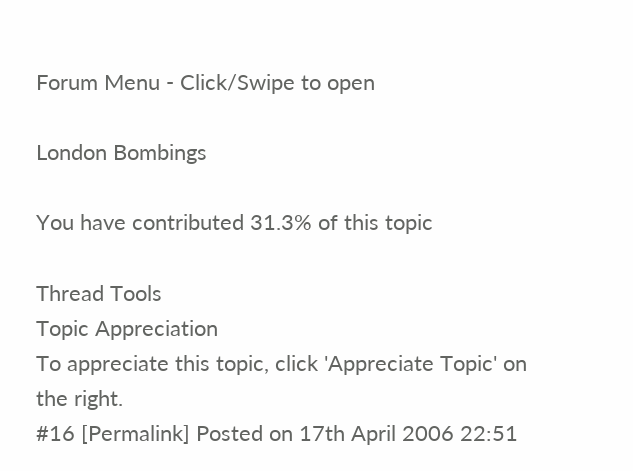Forum Menu - Click/Swipe to open

London Bombings

You have contributed 31.3% of this topic

Thread Tools
Topic Appreciation
To appreciate this topic, click 'Appreciate Topic' on the right.
#16 [Permalink] Posted on 17th April 2006 22:51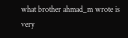what brother ahmad_m wrote is very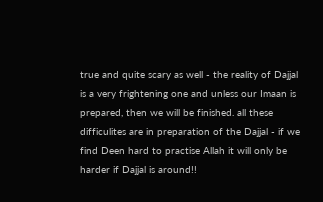true and quite scary as well - the reality of Dajjal is a very frightening one and unless our Imaan is prepared, then we will be finished. all these difficulites are in preparation of the Dajjal - if we find Deen hard to practise Allah it will only be harder if Dajjal is around!!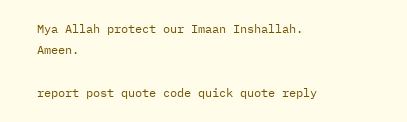Mya Allah protect our Imaan Inshallah. Ameen.

report post quote code quick quote reply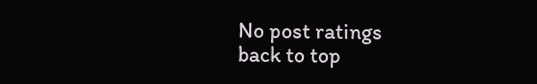No post ratings
back to top